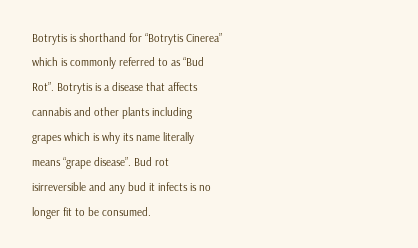Botrytis is shorthand for “Botrytis Cinerea” which is commonly referred to as “Bud Rot”. Botrytis is a disease that affects cannabis and other plants including grapes which is why its name literally means “grape disease”. Bud rot isirreversible and any bud it infects is no longer fit to be consumed.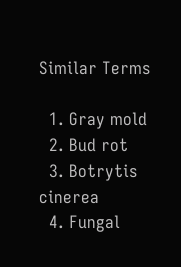Similar Terms

  1. Gray mold
  2. Bud rot
  3. Botrytis cinerea
  4. Fungal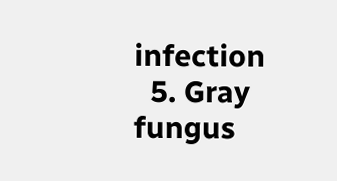infection
  5. Gray fungus